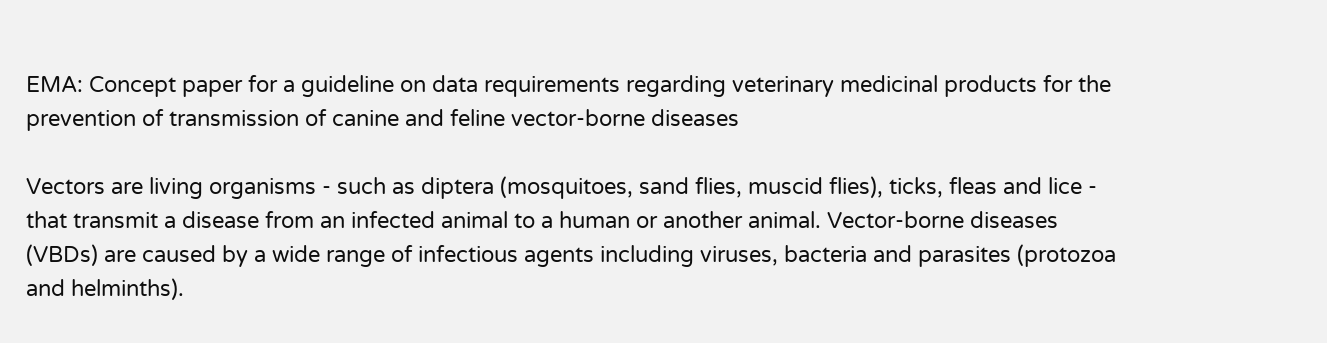EMA: Concept paper for a guideline on data requirements regarding veterinary medicinal products for the prevention of transmission of canine and feline vector-borne diseases

Vectors are living organisms - such as diptera (mosquitoes, sand flies, muscid flies), ticks, fleas and lice - that transmit a disease from an infected animal to a human or another animal. Vector-borne diseases (VBDs) are caused by a wide range of infectious agents including viruses, bacteria and parasites (protozoa and helminths).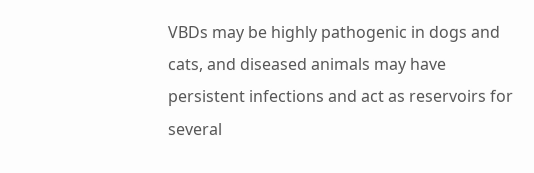VBDs may be highly pathogenic in dogs and cats, and diseased animals may have persistent infections and act as reservoirs for several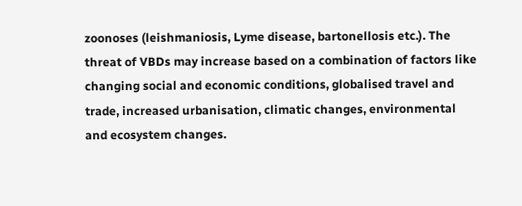zoonoses (leishmaniosis, Lyme disease, bartonellosis etc.). The threat of VBDs may increase based on a combination of factors like changing social and economic conditions, globalised travel and trade, increased urbanisation, climatic changes, environmental and ecosystem changes.